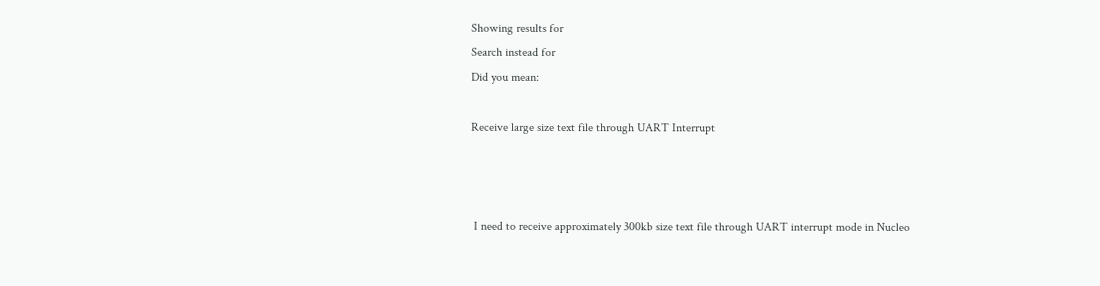Showing results for
Search instead for
Did you mean:

Receive large size text file through UART Interrupt



 I need to receive approximately 300kb size text file through UART interrupt mode in Nucleo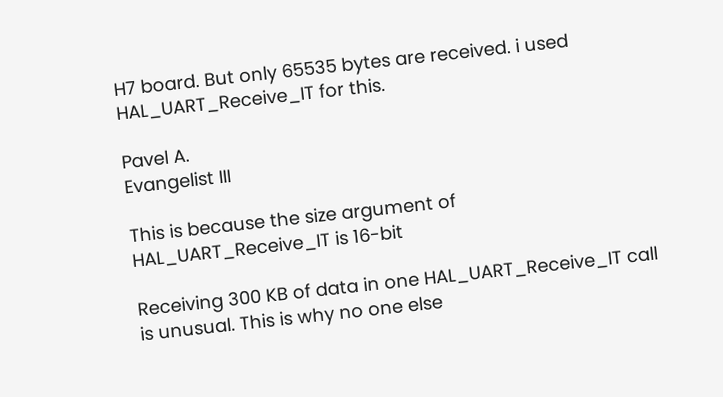H7 board. But only 65535 bytes are received. i used HAL_UART_Receive_IT for this.

Pavel A.
Evangelist III

This is because the size argument of HAL_UART_Receive_IT is 16-bit

Receiving 300 KB of data in one HAL_UART_Receive_IT call is unusual. This is why no one else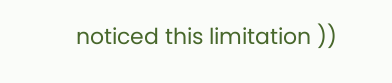noticed this limitation ))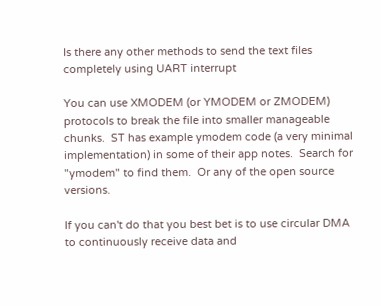Is there any other methods to send the text files completely using UART interrupt

You can use XMODEM (or YMODEM or ZMODEM) protocols to break the file into smaller manageable chunks.  ST has example ymodem code (a very minimal implementation) in some of their app notes.  Search for "ymodem" to find them.  Or any of the open source versions.

If you can't do that you best bet is to use circular DMA to continuously receive data and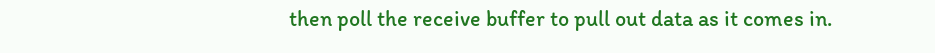then poll the receive buffer to pull out data as it comes in.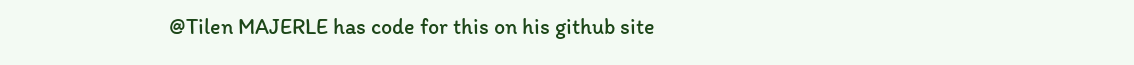@Tilen MAJERLE has code for this on his github site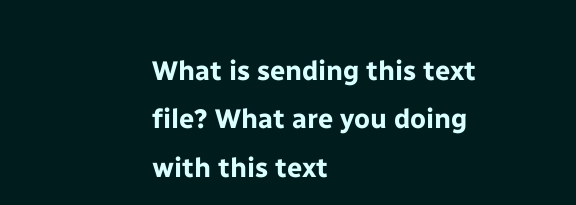What is sending this text file? What are you doing with this text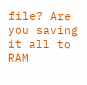file? Are you saving it all to RAM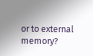or to external memory?